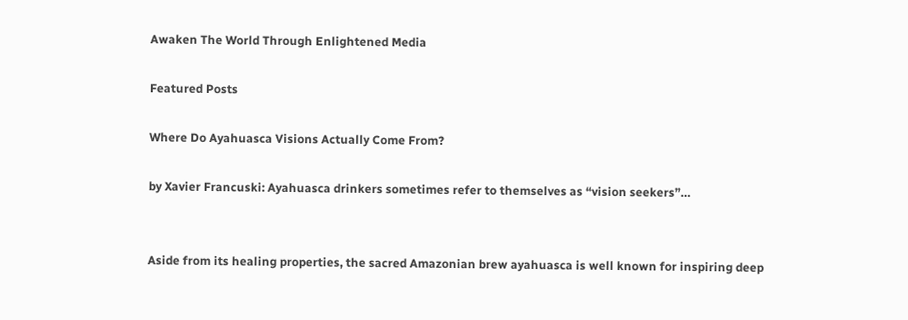Awaken The World Through Enlightened Media

Featured Posts

Where Do Ayahuasca Visions Actually Come From?

by Xavier Francuski: Ayahuasca drinkers sometimes refer to themselves as “vision seekers”…


Aside from its healing properties, the sacred Amazonian brew ayahuasca is well known for inspiring deep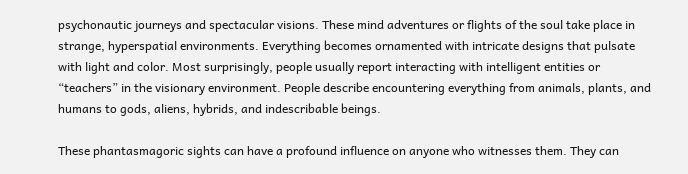psychonautic journeys and spectacular visions. These mind adventures or flights of the soul take place in strange, hyperspatial environments. Everything becomes ornamented with intricate designs that pulsate with light and color. Most surprisingly, people usually report interacting with intelligent entities or “teachers” in the visionary environment. People describe encountering everything from animals, plants, and humans to gods, aliens, hybrids, and indescribable beings.

These phantasmagoric sights can have a profound influence on anyone who witnesses them. They can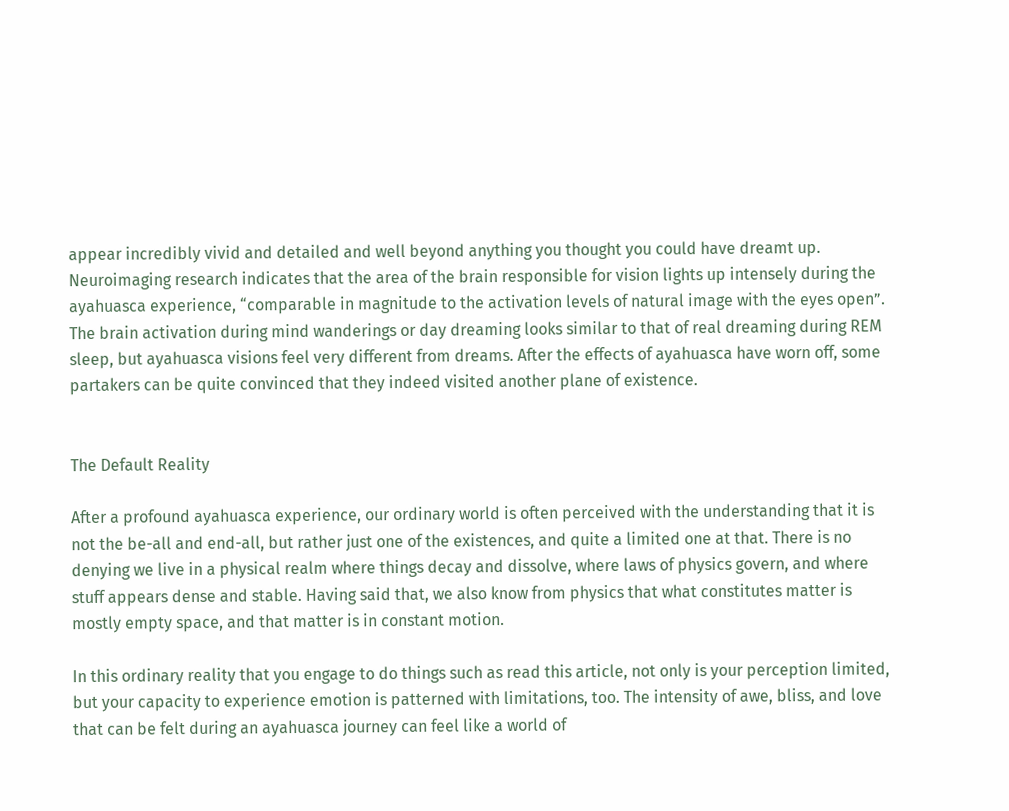appear incredibly vivid and detailed and well beyond anything you thought you could have dreamt up. Neuroimaging research indicates that the area of the brain responsible for vision lights up intensely during the ayahuasca experience, “comparable in magnitude to the activation levels of natural image with the eyes open”. The brain activation during mind wanderings or day dreaming looks similar to that of real dreaming during REM sleep, but ayahuasca visions feel very different from dreams. After the effects of ayahuasca have worn off, some partakers can be quite convinced that they indeed visited another plane of existence.


The Default Reality

After a profound ayahuasca experience, our ordinary world is often perceived with the understanding that it is not the be-all and end-all, but rather just one of the existences, and quite a limited one at that. There is no denying we live in a physical realm where things decay and dissolve, where laws of physics govern, and where stuff appears dense and stable. Having said that, we also know from physics that what constitutes matter is mostly empty space, and that matter is in constant motion.

In this ordinary reality that you engage to do things such as read this article, not only is your perception limited, but your capacity to experience emotion is patterned with limitations, too. The intensity of awe, bliss, and love that can be felt during an ayahuasca journey can feel like a world of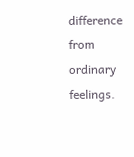difference from ordinary feelings.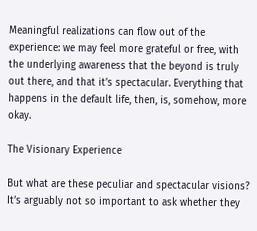Meaningful realizations can flow out of the experience: we may feel more grateful or free, with the underlying awareness that the beyond is truly out there, and that it’s spectacular. Everything that happens in the default life, then, is, somehow, more okay.

The Visionary Experience

But what are these peculiar and spectacular visions? It’s arguably not so important to ask whether they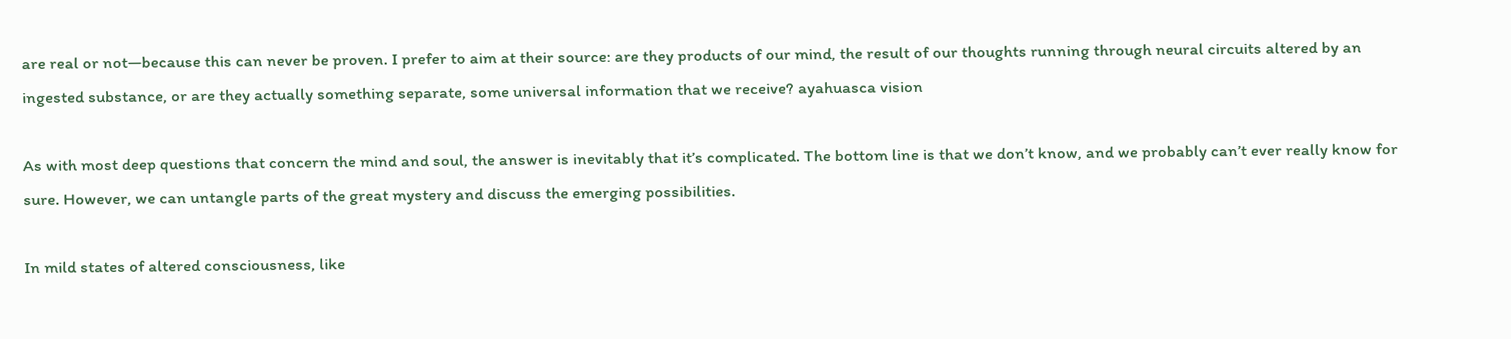are real or not—because this can never be proven. I prefer to aim at their source: are they products of our mind, the result of our thoughts running through neural circuits altered by an ingested substance, or are they actually something separate, some universal information that we receive? ayahuasca vision

As with most deep questions that concern the mind and soul, the answer is inevitably that it’s complicated. The bottom line is that we don’t know, and we probably can’t ever really know for sure. However, we can untangle parts of the great mystery and discuss the emerging possibilities.

In mild states of altered consciousness, like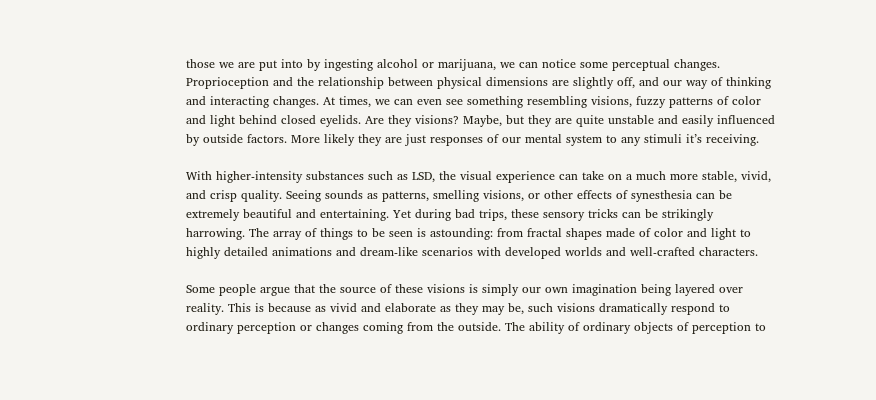those we are put into by ingesting alcohol or marijuana, we can notice some perceptual changes. Proprioception and the relationship between physical dimensions are slightly off, and our way of thinking and interacting changes. At times, we can even see something resembling visions, fuzzy patterns of color and light behind closed eyelids. Are they visions? Maybe, but they are quite unstable and easily influenced by outside factors. More likely they are just responses of our mental system to any stimuli it’s receiving.

With higher-intensity substances such as LSD, the visual experience can take on a much more stable, vivid, and crisp quality. Seeing sounds as patterns, smelling visions, or other effects of synesthesia can be extremely beautiful and entertaining. Yet during bad trips, these sensory tricks can be strikingly harrowing. The array of things to be seen is astounding: from fractal shapes made of color and light to highly detailed animations and dream-like scenarios with developed worlds and well-crafted characters.

Some people argue that the source of these visions is simply our own imagination being layered over reality. This is because as vivid and elaborate as they may be, such visions dramatically respond to ordinary perception or changes coming from the outside. The ability of ordinary objects of perception to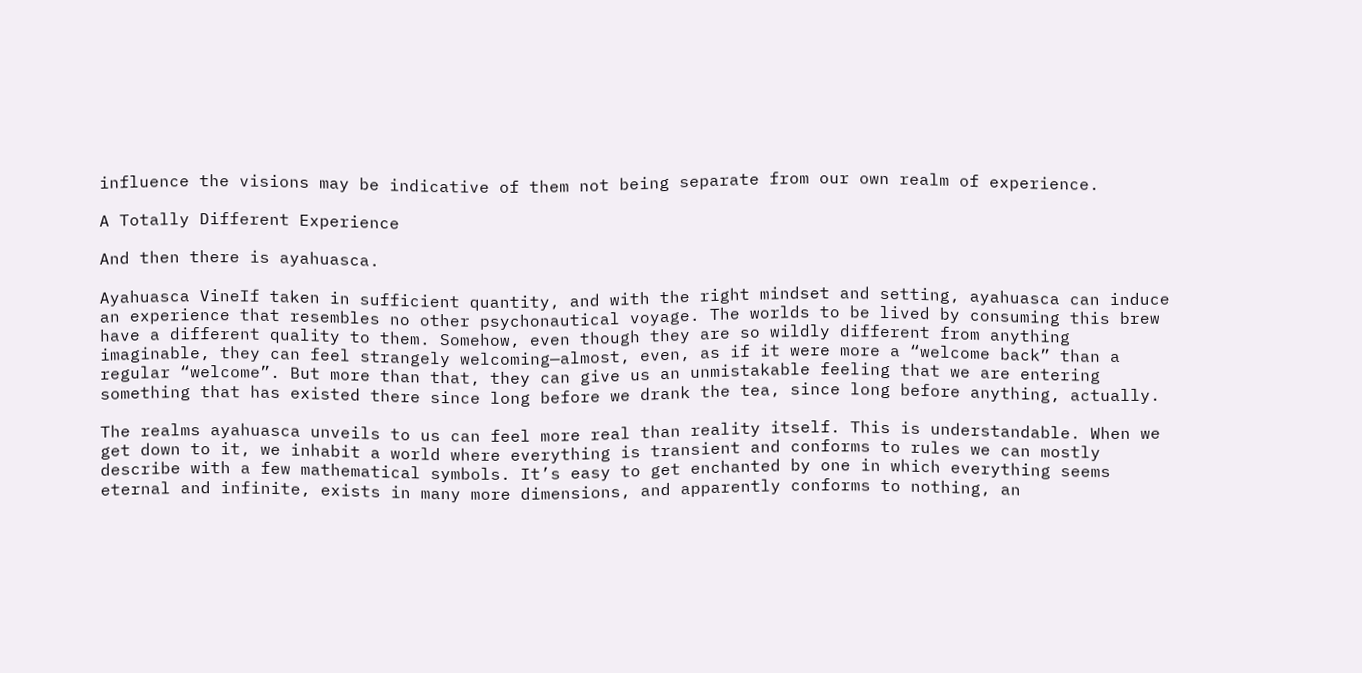influence the visions may be indicative of them not being separate from our own realm of experience.

A Totally Different Experience

And then there is ayahuasca.

Ayahuasca VineIf taken in sufficient quantity, and with the right mindset and setting, ayahuasca can induce an experience that resembles no other psychonautical voyage. The worlds to be lived by consuming this brew have a different quality to them. Somehow, even though they are so wildly different from anything imaginable, they can feel strangely welcoming—almost, even, as if it were more a “welcome back” than a regular “welcome”. But more than that, they can give us an unmistakable feeling that we are entering something that has existed there since long before we drank the tea, since long before anything, actually.

The realms ayahuasca unveils to us can feel more real than reality itself. This is understandable. When we get down to it, we inhabit a world where everything is transient and conforms to rules we can mostly describe with a few mathematical symbols. It’s easy to get enchanted by one in which everything seems eternal and infinite, exists in many more dimensions, and apparently conforms to nothing, an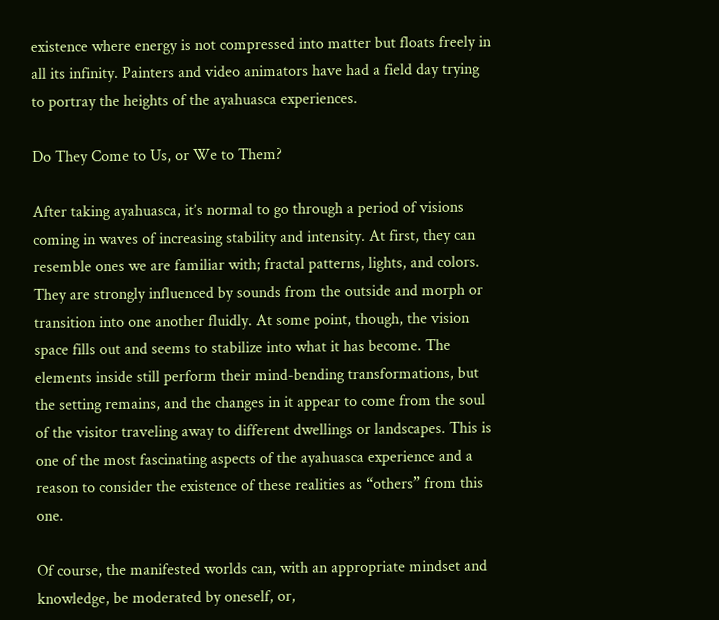existence where energy is not compressed into matter but floats freely in all its infinity. Painters and video animators have had a field day trying to portray the heights of the ayahuasca experiences.

Do They Come to Us, or We to Them?

After taking ayahuasca, it’s normal to go through a period of visions coming in waves of increasing stability and intensity. At first, they can resemble ones we are familiar with; fractal patterns, lights, and colors. They are strongly influenced by sounds from the outside and morph or transition into one another fluidly. At some point, though, the vision space fills out and seems to stabilize into what it has become. The elements inside still perform their mind-bending transformations, but the setting remains, and the changes in it appear to come from the soul of the visitor traveling away to different dwellings or landscapes. This is one of the most fascinating aspects of the ayahuasca experience and a reason to consider the existence of these realities as “others” from this one.

Of course, the manifested worlds can, with an appropriate mindset and knowledge, be moderated by oneself, or,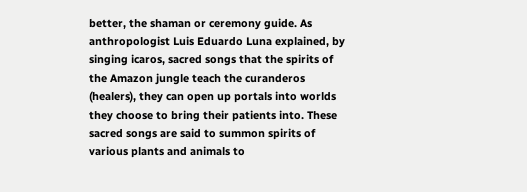better, the shaman or ceremony guide. As anthropologist Luis Eduardo Luna explained, by singing icaros, sacred songs that the spirits of the Amazon jungle teach the curanderos (healers), they can open up portals into worlds they choose to bring their patients into. These sacred songs are said to summon spirits of various plants and animals to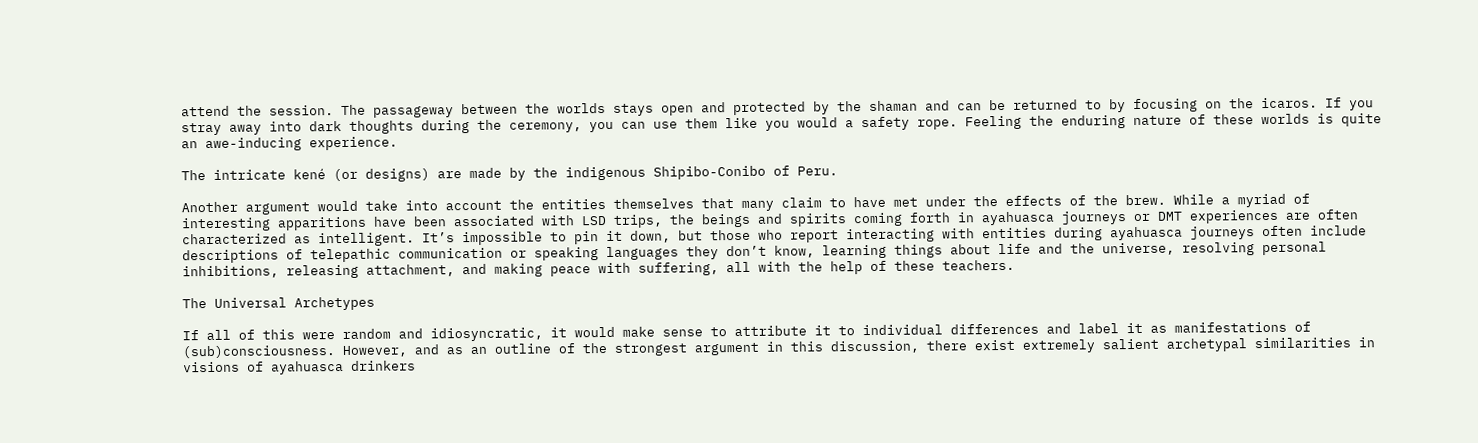attend the session. The passageway between the worlds stays open and protected by the shaman and can be returned to by focusing on the icaros. If you stray away into dark thoughts during the ceremony, you can use them like you would a safety rope. Feeling the enduring nature of these worlds is quite an awe-inducing experience.

The intricate kené (or designs) are made by the indigenous Shipibo-Conibo of Peru.

Another argument would take into account the entities themselves that many claim to have met under the effects of the brew. While a myriad of interesting apparitions have been associated with LSD trips, the beings and spirits coming forth in ayahuasca journeys or DMT experiences are often characterized as intelligent. It’s impossible to pin it down, but those who report interacting with entities during ayahuasca journeys often include descriptions of telepathic communication or speaking languages they don’t know, learning things about life and the universe, resolving personal inhibitions, releasing attachment, and making peace with suffering, all with the help of these teachers.

The Universal Archetypes

If all of this were random and idiosyncratic, it would make sense to attribute it to individual differences and label it as manifestations of (sub)consciousness. However, and as an outline of the strongest argument in this discussion, there exist extremely salient archetypal similarities in visions of ayahuasca drinkers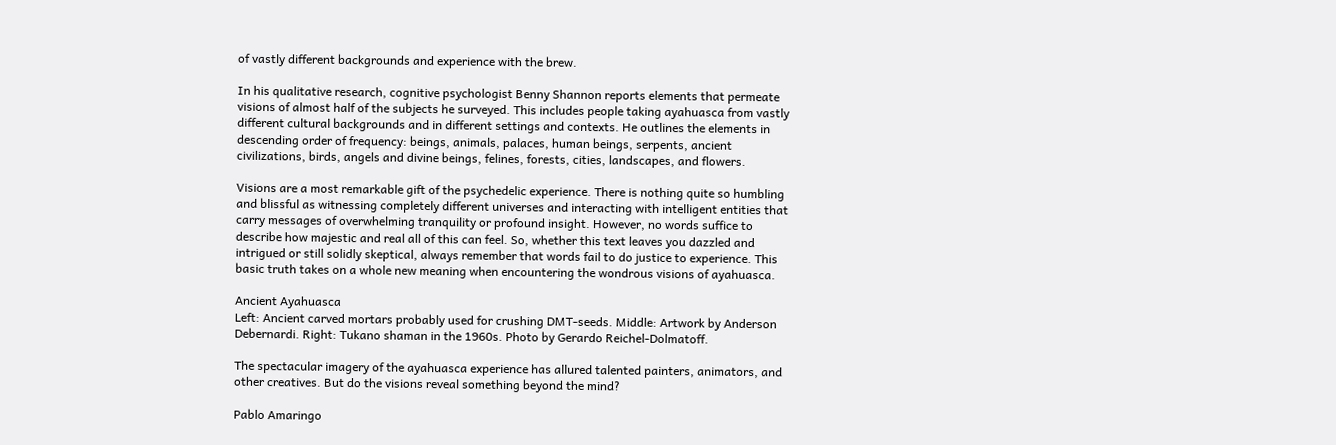of vastly different backgrounds and experience with the brew.

In his qualitative research, cognitive psychologist Benny Shannon reports elements that permeate visions of almost half of the subjects he surveyed. This includes people taking ayahuasca from vastly different cultural backgrounds and in different settings and contexts. He outlines the elements in descending order of frequency: beings, animals, palaces, human beings, serpents, ancient civilizations, birds, angels and divine beings, felines, forests, cities, landscapes, and flowers.

Visions are a most remarkable gift of the psychedelic experience. There is nothing quite so humbling and blissful as witnessing completely different universes and interacting with intelligent entities that carry messages of overwhelming tranquility or profound insight. However, no words suffice to describe how majestic and real all of this can feel. So, whether this text leaves you dazzled and intrigued or still solidly skeptical, always remember that words fail to do justice to experience. This basic truth takes on a whole new meaning when encountering the wondrous visions of ayahuasca.

Ancient Ayahuasca
Left: Ancient carved mortars probably used for crushing DMT-seeds. Middle: Artwork by Anderson Debernardi. Right: Tukano shaman in the 1960s. Photo by Gerardo Reichel-Dolmatoff.

The spectacular imagery of the ayahuasca experience has allured talented painters, animators, and other creatives. But do the visions reveal something beyond the mind?

Pablo Amaringo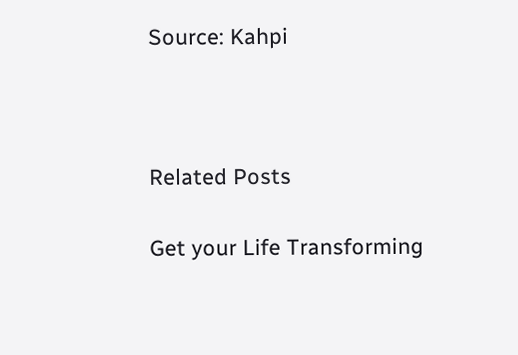Source: Kahpi



Related Posts

Get your Life Transforming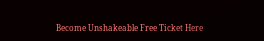Become Unshakeable Free Ticket Here